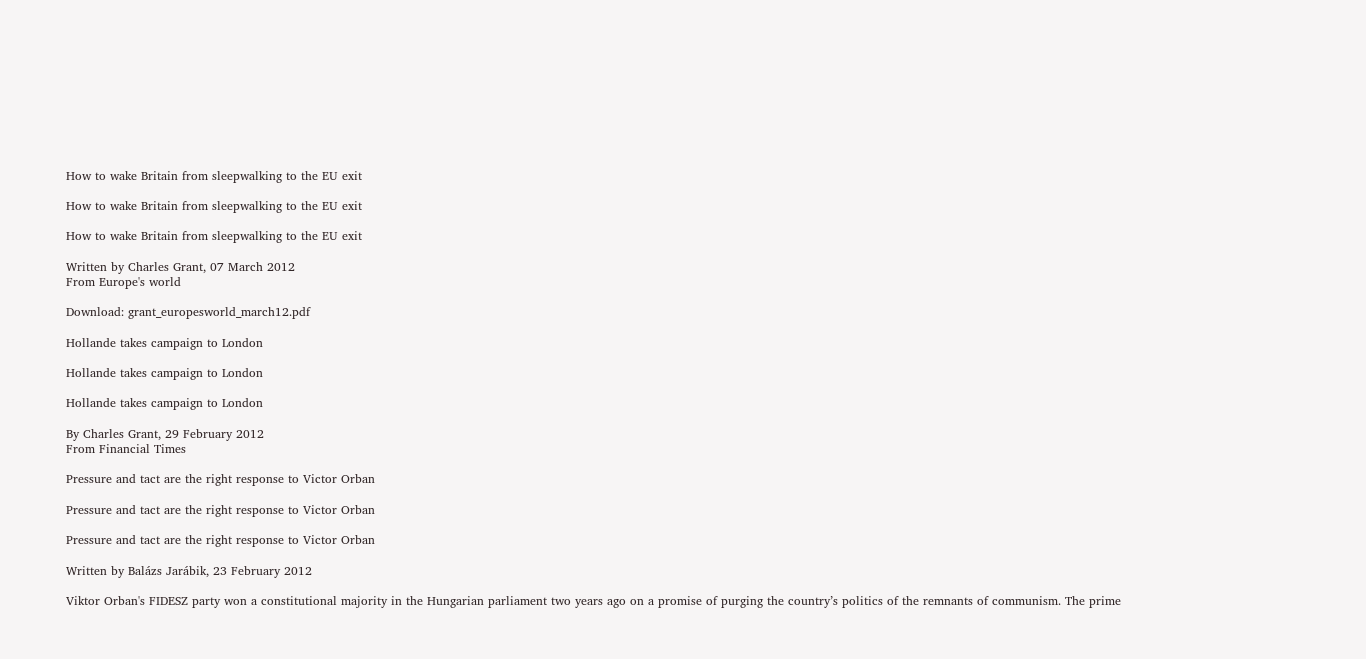How to wake Britain from sleepwalking to the EU exit

How to wake Britain from sleepwalking to the EU exit

How to wake Britain from sleepwalking to the EU exit

Written by Charles Grant, 07 March 2012
From Europe's world

Download: grant_europesworld_march12.pdf

Hollande takes campaign to London

Hollande takes campaign to London

Hollande takes campaign to London

By Charles Grant, 29 February 2012
From Financial Times

Pressure and tact are the right response to Victor Orban

Pressure and tact are the right response to Victor Orban

Pressure and tact are the right response to Victor Orban

Written by Balázs Jarábik, 23 February 2012

Viktor Orban's FIDESZ party won a constitutional majority in the Hungarian parliament two years ago on a promise of purging the country’s politics of the remnants of communism. The prime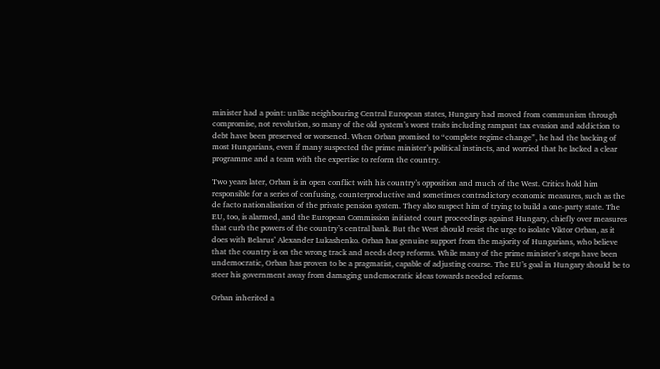minister had a point: unlike neighbouring Central European states, Hungary had moved from communism through compromise, not revolution, so many of the old system’s worst traits including rampant tax evasion and addiction to debt have been preserved or worsened. When Orban promised to “complete regime change”, he had the backing of most Hungarians, even if many suspected the prime minister’s political instincts, and worried that he lacked a clear programme and a team with the expertise to reform the country.

Two years later, Orban is in open conflict with his country’s opposition and much of the West. Critics hold him responsible for a series of confusing, counterproductive and sometimes contradictory economic measures, such as the de facto nationalisation of the private pension system. They also suspect him of trying to build a one-party state. The EU, too, is alarmed, and the European Commission initiated court proceedings against Hungary, chiefly over measures that curb the powers of the country’s central bank. But the West should resist the urge to isolate Viktor Orban, as it does with Belarus’ Alexander Lukashenko. Orban has genuine support from the majority of Hungarians, who believe that the country is on the wrong track and needs deep reforms. While many of the prime minister’s steps have been undemocratic, Orban has proven to be a pragmatist, capable of adjusting course. The EU’s goal in Hungary should be to steer his government away from damaging undemocratic ideas towards needed reforms.

Orban inherited a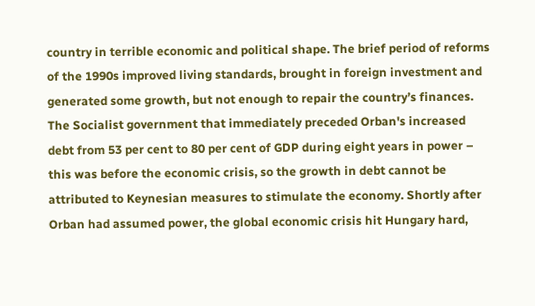country in terrible economic and political shape. The brief period of reforms of the 1990s improved living standards, brought in foreign investment and generated some growth, but not enough to repair the country’s finances. The Socialist government that immediately preceded Orban's increased debt from 53 per cent to 80 per cent of GDP during eight years in power – this was before the economic crisis, so the growth in debt cannot be attributed to Keynesian measures to stimulate the economy. Shortly after Orban had assumed power, the global economic crisis hit Hungary hard,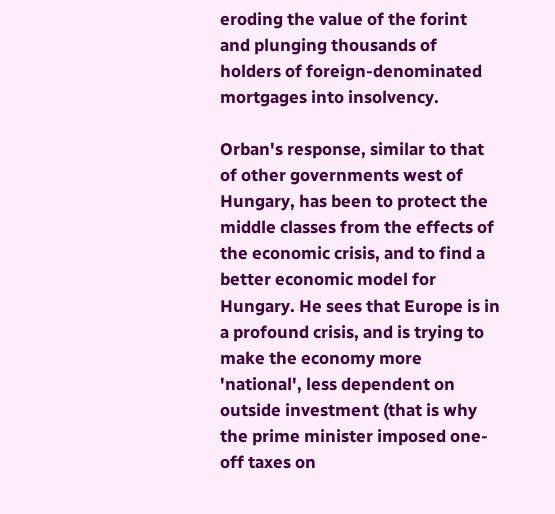eroding the value of the forint and plunging thousands of holders of foreign-denominated mortgages into insolvency.

Orban's response, similar to that of other governments west of Hungary, has been to protect the middle classes from the effects of the economic crisis, and to find a better economic model for Hungary. He sees that Europe is in a profound crisis, and is trying to make the economy more 'national', less dependent on outside investment (that is why the prime minister imposed one-off taxes on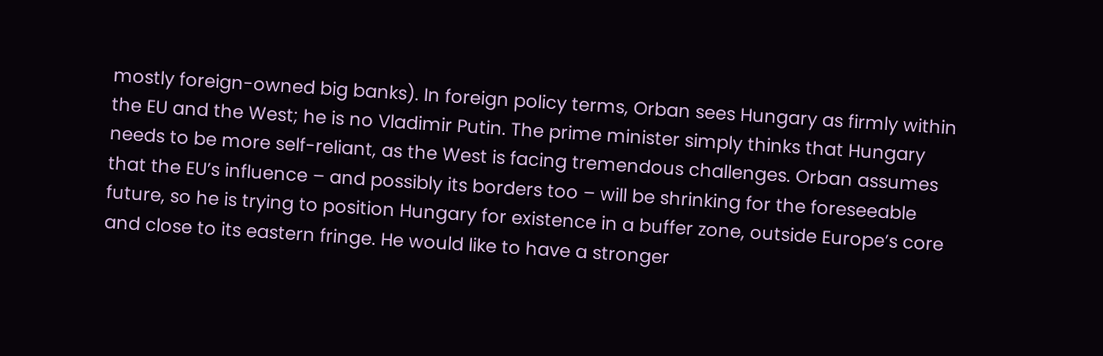mostly foreign-owned big banks). In foreign policy terms, Orban sees Hungary as firmly within the EU and the West; he is no Vladimir Putin. The prime minister simply thinks that Hungary needs to be more self-reliant, as the West is facing tremendous challenges. Orban assumes that the EU’s influence – and possibly its borders too – will be shrinking for the foreseeable future, so he is trying to position Hungary for existence in a buffer zone, outside Europe’s core and close to its eastern fringe. He would like to have a stronger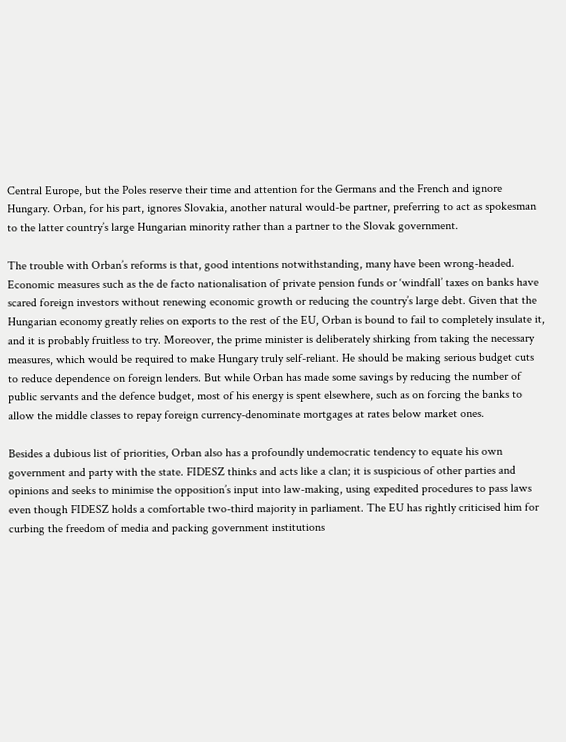Central Europe, but the Poles reserve their time and attention for the Germans and the French and ignore Hungary. Orban, for his part, ignores Slovakia, another natural would-be partner, preferring to act as spokesman to the latter country’s large Hungarian minority rather than a partner to the Slovak government.

The trouble with Orban’s reforms is that, good intentions notwithstanding, many have been wrong-headed. Economic measures such as the de facto nationalisation of private pension funds or ‘windfall’ taxes on banks have scared foreign investors without renewing economic growth or reducing the country’s large debt. Given that the Hungarian economy greatly relies on exports to the rest of the EU, Orban is bound to fail to completely insulate it, and it is probably fruitless to try. Moreover, the prime minister is deliberately shirking from taking the necessary measures, which would be required to make Hungary truly self-reliant. He should be making serious budget cuts to reduce dependence on foreign lenders. But while Orban has made some savings by reducing the number of public servants and the defence budget, most of his energy is spent elsewhere, such as on forcing the banks to allow the middle classes to repay foreign currency-denominate mortgages at rates below market ones.

Besides a dubious list of priorities, Orban also has a profoundly undemocratic tendency to equate his own government and party with the state. FIDESZ thinks and acts like a clan; it is suspicious of other parties and opinions and seeks to minimise the opposition’s input into law-making, using expedited procedures to pass laws even though FIDESZ holds a comfortable two-third majority in parliament. The EU has rightly criticised him for curbing the freedom of media and packing government institutions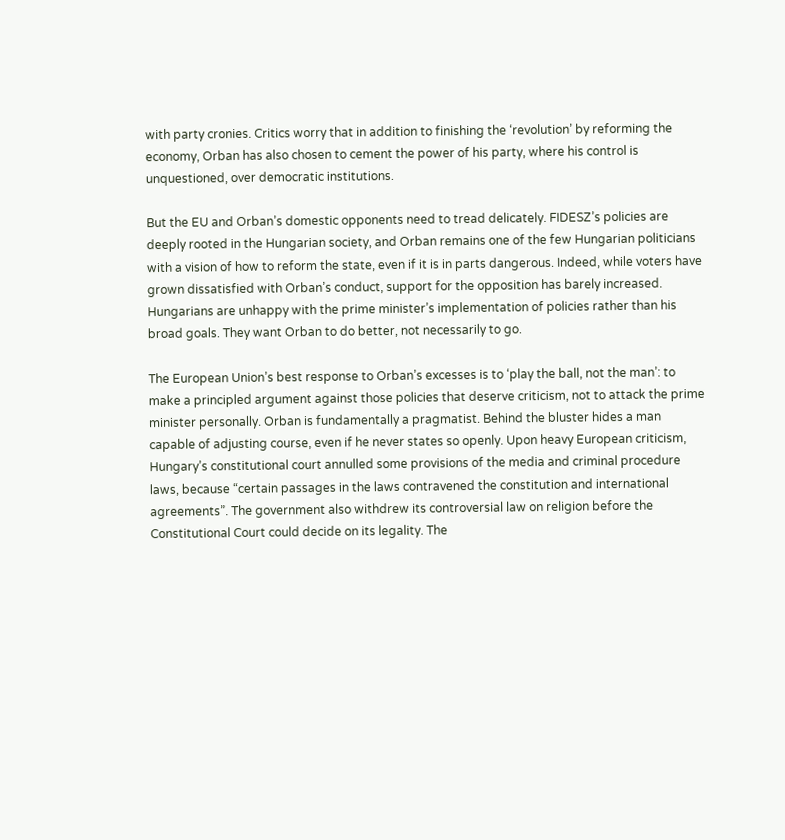with party cronies. Critics worry that in addition to finishing the ‘revolution’ by reforming the economy, Orban has also chosen to cement the power of his party, where his control is unquestioned, over democratic institutions.

But the EU and Orban’s domestic opponents need to tread delicately. FIDESZ’s policies are deeply rooted in the Hungarian society, and Orban remains one of the few Hungarian politicians with a vision of how to reform the state, even if it is in parts dangerous. Indeed, while voters have grown dissatisfied with Orban’s conduct, support for the opposition has barely increased. Hungarians are unhappy with the prime minister’s implementation of policies rather than his broad goals. They want Orban to do better, not necessarily to go.

The European Union’s best response to Orban’s excesses is to ‘play the ball, not the man’: to make a principled argument against those policies that deserve criticism, not to attack the prime minister personally. Orban is fundamentally a pragmatist. Behind the bluster hides a man capable of adjusting course, even if he never states so openly. Upon heavy European criticism, Hungary’s constitutional court annulled some provisions of the media and criminal procedure laws, because “certain passages in the laws contravened the constitution and international agreements”. The government also withdrew its controversial law on religion before the Constitutional Court could decide on its legality. The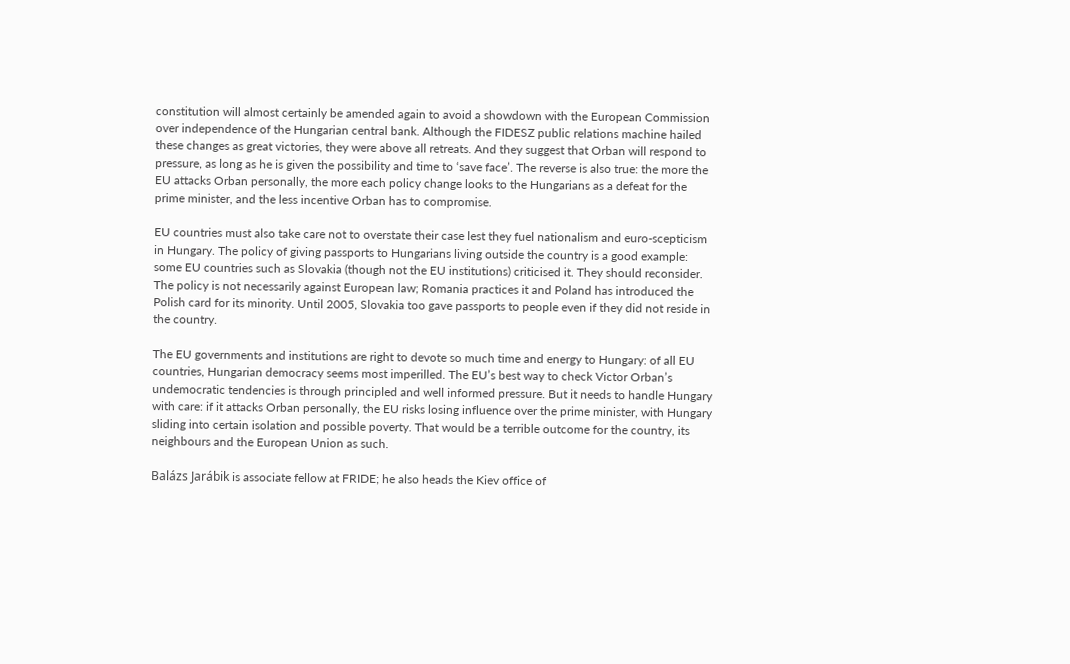constitution will almost certainly be amended again to avoid a showdown with the European Commission over independence of the Hungarian central bank. Although the FIDESZ public relations machine hailed these changes as great victories, they were above all retreats. And they suggest that Orban will respond to pressure, as long as he is given the possibility and time to ‘save face’. The reverse is also true: the more the EU attacks Orban personally, the more each policy change looks to the Hungarians as a defeat for the prime minister, and the less incentive Orban has to compromise.

EU countries must also take care not to overstate their case lest they fuel nationalism and euro-scepticism in Hungary. The policy of giving passports to Hungarians living outside the country is a good example: some EU countries such as Slovakia (though not the EU institutions) criticised it. They should reconsider. The policy is not necessarily against European law; Romania practices it and Poland has introduced the Polish card for its minority. Until 2005, Slovakia too gave passports to people even if they did not reside in the country.

The EU governments and institutions are right to devote so much time and energy to Hungary: of all EU countries, Hungarian democracy seems most imperilled. The EU’s best way to check Victor Orban’s undemocratic tendencies is through principled and well informed pressure. But it needs to handle Hungary with care: if it attacks Orban personally, the EU risks losing influence over the prime minister, with Hungary sliding into certain isolation and possible poverty. That would be a terrible outcome for the country, its neighbours and the European Union as such.

Balázs Jarábik is associate fellow at FRIDE; he also heads the Kiev office of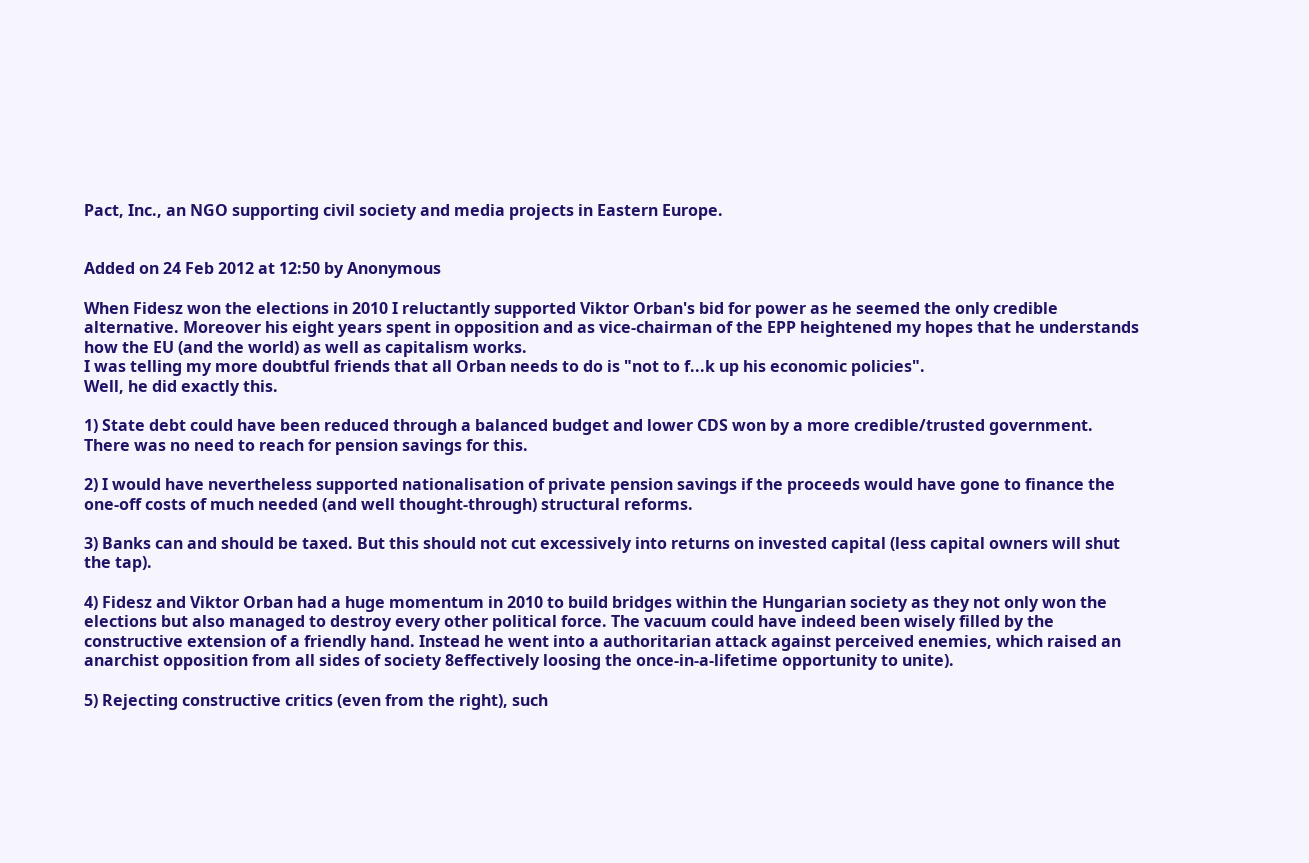Pact, Inc., an NGO supporting civil society and media projects in Eastern Europe.


Added on 24 Feb 2012 at 12:50 by Anonymous

When Fidesz won the elections in 2010 I reluctantly supported Viktor Orban's bid for power as he seemed the only credible alternative. Moreover his eight years spent in opposition and as vice-chairman of the EPP heightened my hopes that he understands how the EU (and the world) as well as capitalism works.
I was telling my more doubtful friends that all Orban needs to do is "not to f...k up his economic policies".
Well, he did exactly this.

1) State debt could have been reduced through a balanced budget and lower CDS won by a more credible/trusted government. There was no need to reach for pension savings for this.

2) I would have nevertheless supported nationalisation of private pension savings if the proceeds would have gone to finance the one-off costs of much needed (and well thought-through) structural reforms.

3) Banks can and should be taxed. But this should not cut excessively into returns on invested capital (less capital owners will shut the tap).

4) Fidesz and Viktor Orban had a huge momentum in 2010 to build bridges within the Hungarian society as they not only won the elections but also managed to destroy every other political force. The vacuum could have indeed been wisely filled by the constructive extension of a friendly hand. Instead he went into a authoritarian attack against perceived enemies, which raised an anarchist opposition from all sides of society 8effectively loosing the once-in-a-lifetime opportunity to unite).

5) Rejecting constructive critics (even from the right), such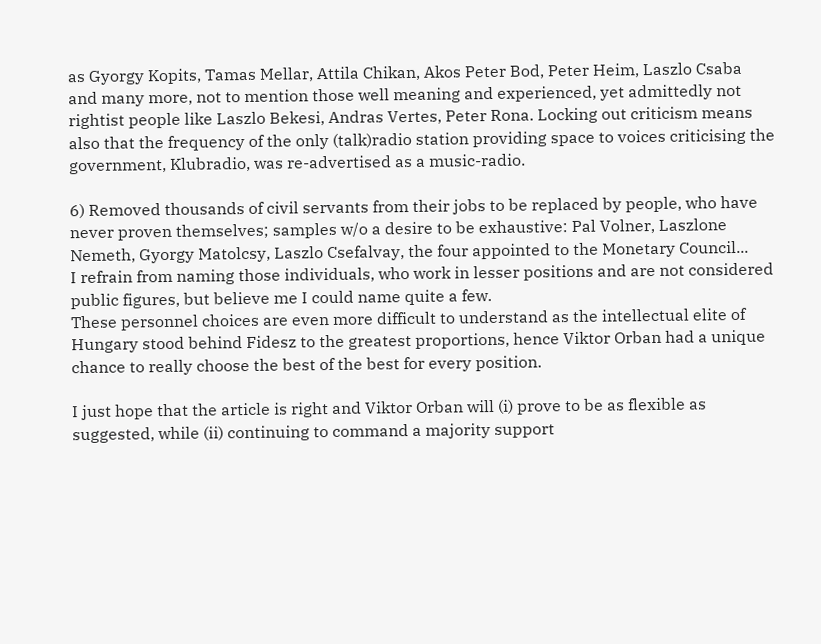as Gyorgy Kopits, Tamas Mellar, Attila Chikan, Akos Peter Bod, Peter Heim, Laszlo Csaba and many more, not to mention those well meaning and experienced, yet admittedly not rightist people like Laszlo Bekesi, Andras Vertes, Peter Rona. Locking out criticism means also that the frequency of the only (talk)radio station providing space to voices criticising the government, Klubradio, was re-advertised as a music-radio.

6) Removed thousands of civil servants from their jobs to be replaced by people, who have never proven themselves; samples w/o a desire to be exhaustive: Pal Volner, Laszlone Nemeth, Gyorgy Matolcsy, Laszlo Csefalvay, the four appointed to the Monetary Council...
I refrain from naming those individuals, who work in lesser positions and are not considered public figures, but believe me I could name quite a few.
These personnel choices are even more difficult to understand as the intellectual elite of Hungary stood behind Fidesz to the greatest proportions, hence Viktor Orban had a unique chance to really choose the best of the best for every position.

I just hope that the article is right and Viktor Orban will (i) prove to be as flexible as suggested, while (ii) continuing to command a majority support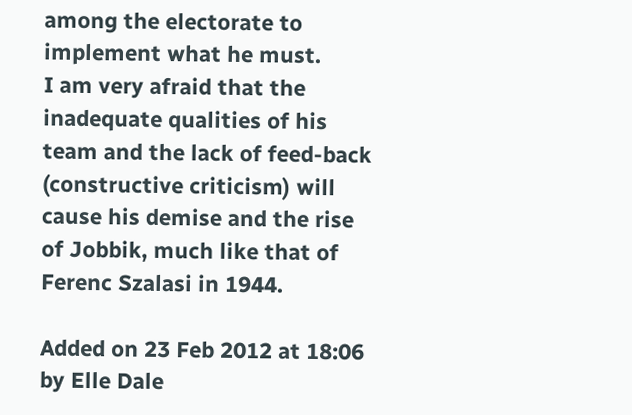among the electorate to implement what he must.
I am very afraid that the inadequate qualities of his team and the lack of feed-back (constructive criticism) will cause his demise and the rise of Jobbik, much like that of Ferenc Szalasi in 1944.

Added on 23 Feb 2012 at 18:06 by Elle Dale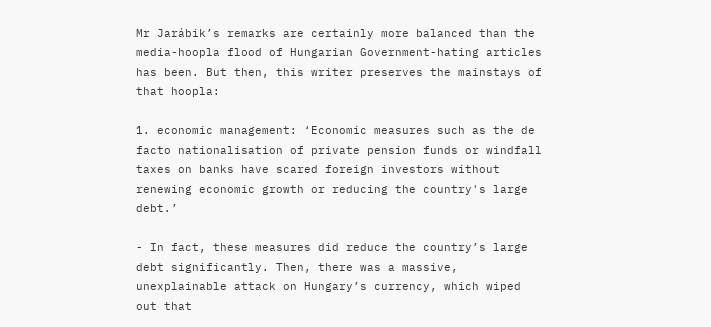Mr Jarábik’s remarks are certainly more balanced than the media-hoopla flood of Hungarian Government-hating articles has been. But then, this writer preserves the mainstays of that hoopla:

1. economic management: ‘Economic measures such as the de facto nationalisation of private pension funds or windfall taxes on banks have scared foreign investors without renewing economic growth or reducing the country's large debt.’

- In fact, these measures did reduce the country’s large debt significantly. Then, there was a massive, unexplainable attack on Hungary’s currency, which wiped out that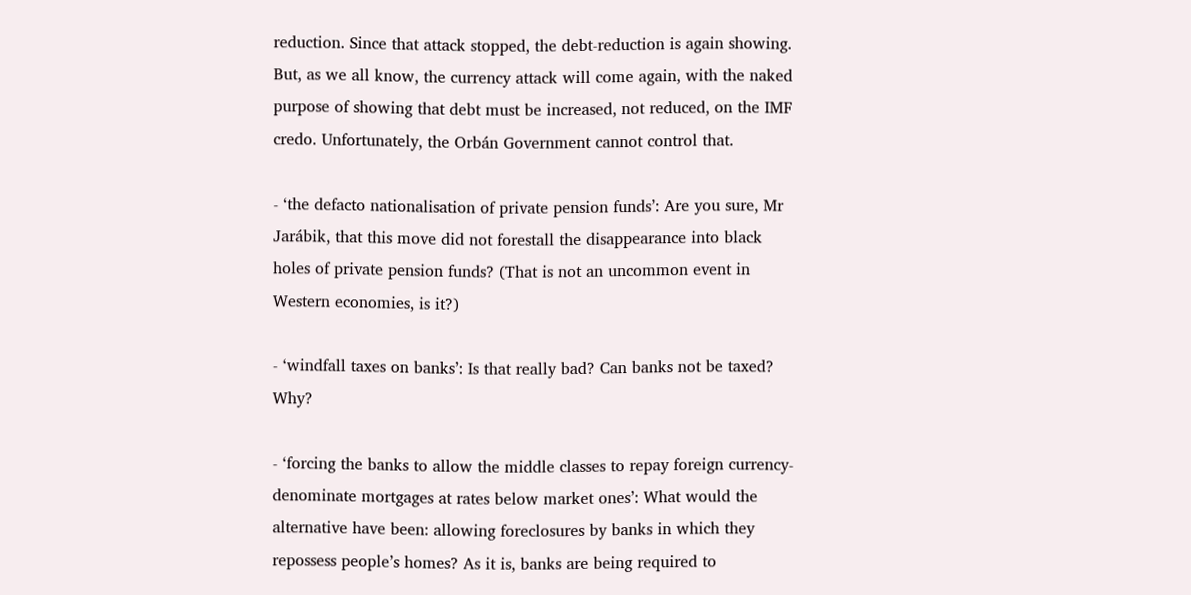reduction. Since that attack stopped, the debt-reduction is again showing. But, as we all know, the currency attack will come again, with the naked purpose of showing that debt must be increased, not reduced, on the IMF credo. Unfortunately, the Orbán Government cannot control that.

- ‘the defacto nationalisation of private pension funds’: Are you sure, Mr Jarábik, that this move did not forestall the disappearance into black holes of private pension funds? (That is not an uncommon event in Western economies, is it?)

- ‘windfall taxes on banks’: Is that really bad? Can banks not be taxed? Why?

- ‘forcing the banks to allow the middle classes to repay foreign currency-denominate mortgages at rates below market ones’: What would the alternative have been: allowing foreclosures by banks in which they repossess people’s homes? As it is, banks are being required to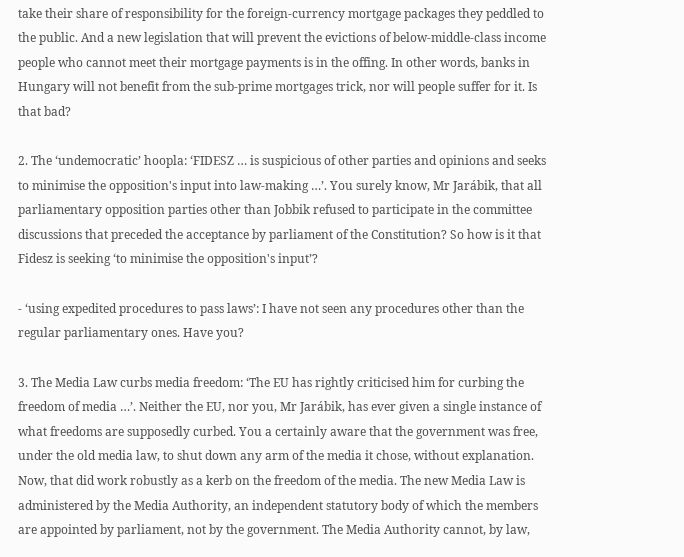take their share of responsibility for the foreign-currency mortgage packages they peddled to the public. And a new legislation that will prevent the evictions of below-middle-class income people who cannot meet their mortgage payments is in the offing. In other words, banks in Hungary will not benefit from the sub-prime mortgages trick, nor will people suffer for it. Is that bad?

2. The ‘undemocratic’ hoopla: ‘FIDESZ … is suspicious of other parties and opinions and seeks to minimise the opposition's input into law-making …’. You surely know, Mr Jarábik, that all parliamentary opposition parties other than Jobbik refused to participate in the committee discussions that preceded the acceptance by parliament of the Constitution? So how is it that Fidesz is seeking ‘to minimise the opposition's input’?

- ‘using expedited procedures to pass laws’: I have not seen any procedures other than the regular parliamentary ones. Have you?

3. The Media Law curbs media freedom: ‘The EU has rightly criticised him for curbing the freedom of media …’. Neither the EU, nor you, Mr Jarábik, has ever given a single instance of what freedoms are supposedly curbed. You a certainly aware that the government was free, under the old media law, to shut down any arm of the media it chose, without explanation. Now, that did work robustly as a kerb on the freedom of the media. The new Media Law is administered by the Media Authority, an independent statutory body of which the members are appointed by parliament, not by the government. The Media Authority cannot, by law,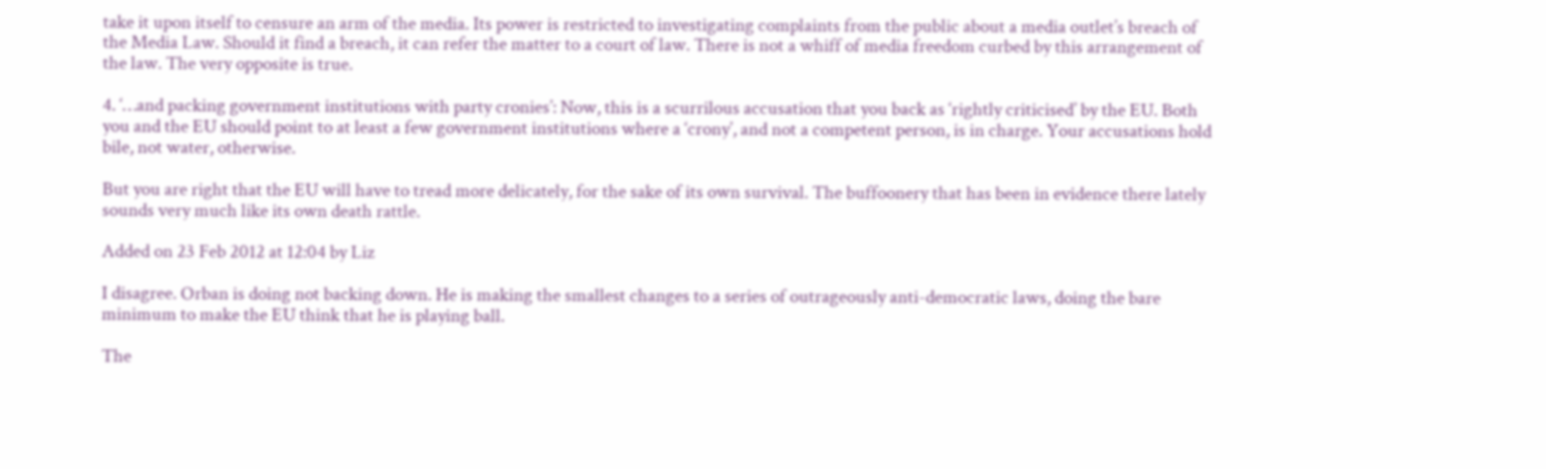take it upon itself to censure an arm of the media. Its power is restricted to investigating complaints from the public about a media outlet’s breach of the Media Law. Should it find a breach, it can refer the matter to a court of law. There is not a whiff of media freedom curbed by this arrangement of the law. The very opposite is true.

4. ‘…and packing government institutions with party cronies’: Now, this is a scurrilous accusation that you back as ‘rightly criticised’ by the EU. Both you and the EU should point to at least a few government institutions where a ‘crony’, and not a competent person, is in charge. Your accusations hold bile, not water, otherwise.

But you are right that the EU will have to tread more delicately, for the sake of its own survival. The buffoonery that has been in evidence there lately sounds very much like its own death rattle.

Added on 23 Feb 2012 at 12:04 by Liz

I disagree. Orban is doing not backing down. He is making the smallest changes to a series of outrageously anti-democratic laws, doing the bare minimum to make the EU think that he is playing ball.

The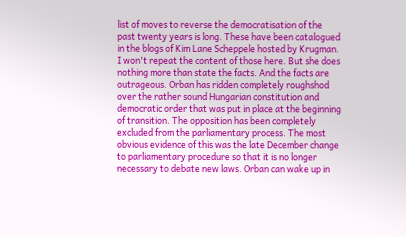list of moves to reverse the democratisation of the past twenty years is long. These have been catalogued in the blogs of Kim Lane Scheppele hosted by Krugman. I won't repeat the content of those here. But she does nothing more than state the facts. And the facts are outrageous. Orban has ridden completely roughshod over the rather sound Hungarian constitution and democratic order that was put in place at the beginning of transition. The opposition has been completely excluded from the parliamentary process. The most obvious evidence of this was the late December change to parliamentary procedure so that it is no longer necessary to debate new laws. Orban can wake up in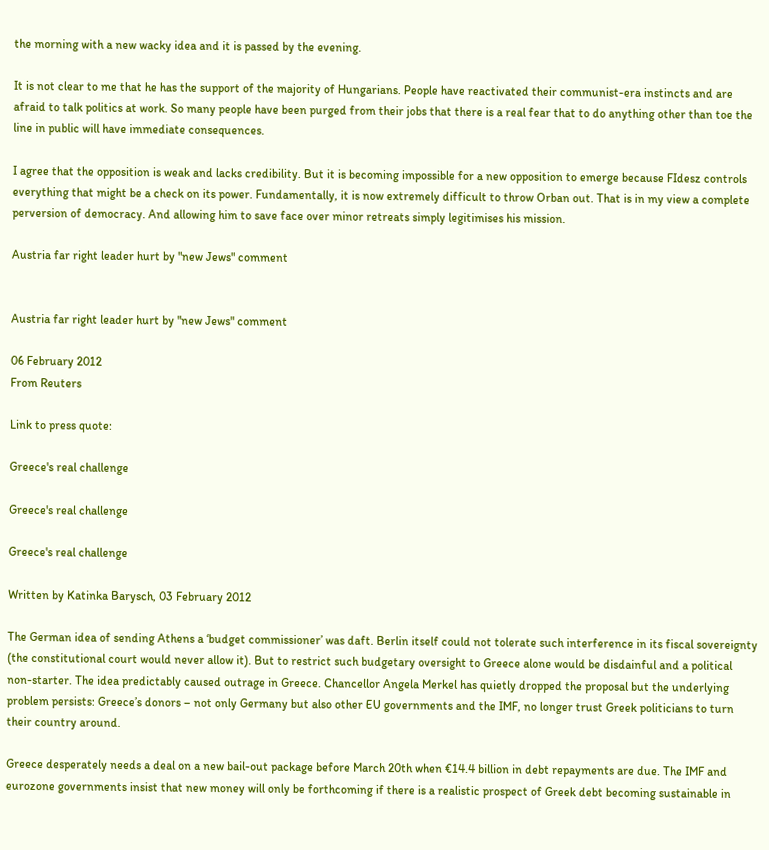the morning with a new wacky idea and it is passed by the evening.

It is not clear to me that he has the support of the majority of Hungarians. People have reactivated their communist-era instincts and are afraid to talk politics at work. So many people have been purged from their jobs that there is a real fear that to do anything other than toe the line in public will have immediate consequences.

I agree that the opposition is weak and lacks credibility. But it is becoming impossible for a new opposition to emerge because FIdesz controls everything that might be a check on its power. Fundamentally, it is now extremely difficult to throw Orban out. That is in my view a complete perversion of democracy. And allowing him to save face over minor retreats simply legitimises his mission.

Austria far right leader hurt by "new Jews" comment


Austria far right leader hurt by "new Jews" comment

06 February 2012
From Reuters

Link to press quote:

Greece's real challenge

Greece's real challenge

Greece's real challenge

Written by Katinka Barysch, 03 February 2012

The German idea of sending Athens a ‘budget commissioner’ was daft. Berlin itself could not tolerate such interference in its fiscal sovereignty (the constitutional court would never allow it). But to restrict such budgetary oversight to Greece alone would be disdainful and a political non-starter. The idea predictably caused outrage in Greece. Chancellor Angela Merkel has quietly dropped the proposal but the underlying problem persists: Greece’s donors – not only Germany but also other EU governments and the IMF, no longer trust Greek politicians to turn their country around.

Greece desperately needs a deal on a new bail-out package before March 20th when €14.4 billion in debt repayments are due. The IMF and eurozone governments insist that new money will only be forthcoming if there is a realistic prospect of Greek debt becoming sustainable in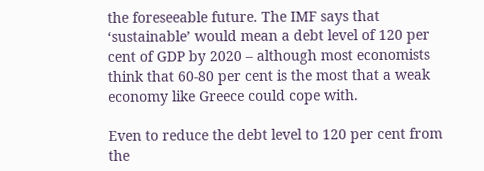the foreseeable future. The IMF says that ‘sustainable’ would mean a debt level of 120 per cent of GDP by 2020 – although most economists think that 60-80 per cent is the most that a weak economy like Greece could cope with.

Even to reduce the debt level to 120 per cent from the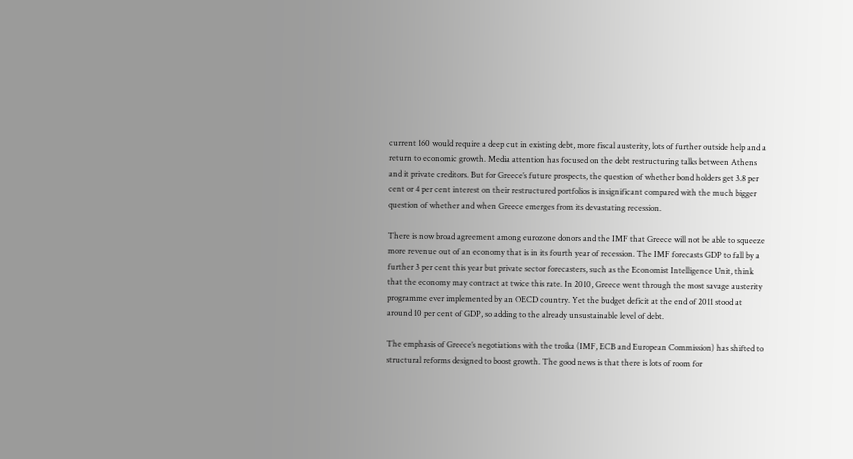current 160 would require a deep cut in existing debt, more fiscal austerity, lots of further outside help and a return to economic growth. Media attention has focused on the debt restructuring talks between Athens and it private creditors. But for Greece’s future prospects, the question of whether bond holders get 3.8 per cent or 4 per cent interest on their restructured portfolios is insignificant compared with the much bigger question of whether and when Greece emerges from its devastating recession.

There is now broad agreement among eurozone donors and the IMF that Greece will not be able to squeeze more revenue out of an economy that is in its fourth year of recession. The IMF forecasts GDP to fall by a further 3 per cent this year but private sector forecasters, such as the Economist Intelligence Unit, think that the economy may contract at twice this rate. In 2010, Greece went through the most savage austerity programme ever implemented by an OECD country. Yet the budget deficit at the end of 2011 stood at around 10 per cent of GDP, so adding to the already unsustainable level of debt.

The emphasis of Greece’s negotiations with the troika (IMF, ECB and European Commission) has shifted to structural reforms designed to boost growth. The good news is that there is lots of room for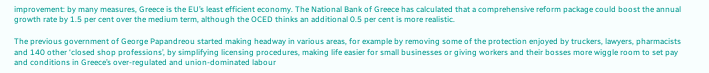improvement: by many measures, Greece is the EU’s least efficient economy. The National Bank of Greece has calculated that a comprehensive reform package could boost the annual growth rate by 1.5 per cent over the medium term, although the OCED thinks an additional 0.5 per cent is more realistic.

The previous government of George Papandreou started making headway in various areas, for example by removing some of the protection enjoyed by truckers, lawyers, pharmacists and 140 other ‘closed shop professions’, by simplifying licensing procedures, making life easier for small businesses or giving workers and their bosses more wiggle room to set pay and conditions in Greece’s over-regulated and union-dominated labour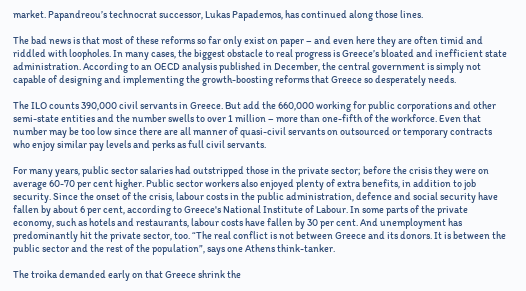market. Papandreou’s technocrat successor, Lukas Papademos, has continued along those lines.

The bad news is that most of these reforms so far only exist on paper – and even here they are often timid and riddled with loopholes. In many cases, the biggest obstacle to real progress is Greece’s bloated and inefficient state administration. According to an OECD analysis published in December, the central government is simply not capable of designing and implementing the growth-boosting reforms that Greece so desperately needs.

The ILO counts 390,000 civil servants in Greece. But add the 660,000 working for public corporations and other semi-state entities and the number swells to over 1 million – more than one-fifth of the workforce. Even that number may be too low since there are all manner of quasi-civil servants on outsourced or temporary contracts who enjoy similar pay levels and perks as full civil servants.

For many years, public sector salaries had outstripped those in the private sector; before the crisis they were on average 60-70 per cent higher. Public sector workers also enjoyed plenty of extra benefits, in addition to job security. Since the onset of the crisis, labour costs in the public administration, defence and social security have fallen by about 6 per cent, according to Greece's National Institute of Labour. In some parts of the private economy, such as hotels and restaurants, labour costs have fallen by 30 per cent. And unemployment has predominantly hit the private sector, too. “The real conflict is not between Greece and its donors. It is between the public sector and the rest of the population”, says one Athens think-tanker.

The troika demanded early on that Greece shrink the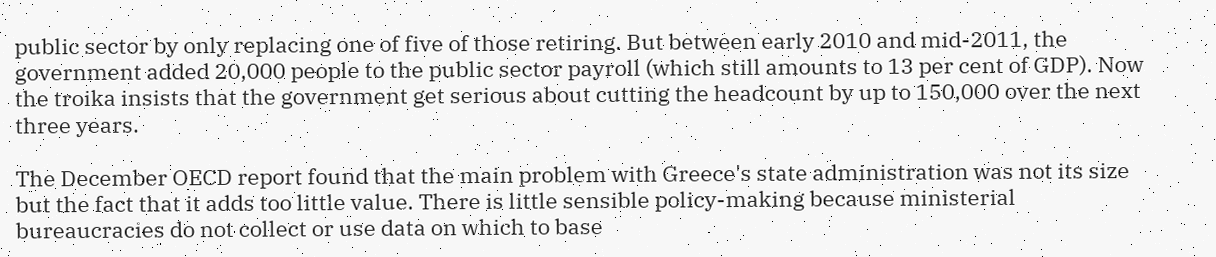public sector by only replacing one of five of those retiring. But between early 2010 and mid-2011, the government added 20,000 people to the public sector payroll (which still amounts to 13 per cent of GDP). Now the troika insists that the government get serious about cutting the headcount by up to 150,000 over the next three years.

The December OECD report found that the main problem with Greece's state administration was not its size but the fact that it adds too little value. There is little sensible policy-making because ministerial bureaucracies do not collect or use data on which to base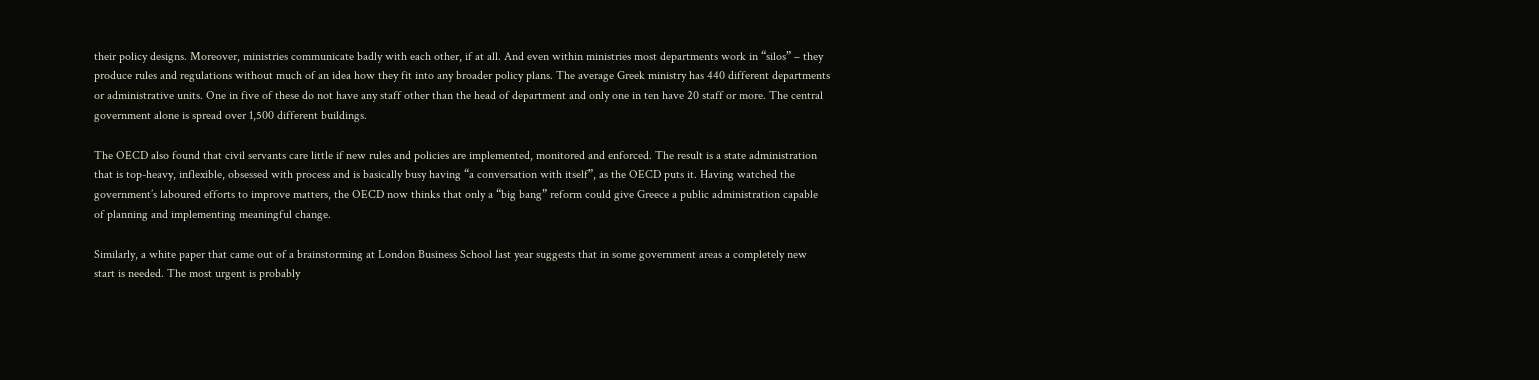their policy designs. Moreover, ministries communicate badly with each other, if at all. And even within ministries most departments work in “silos” – they produce rules and regulations without much of an idea how they fit into any broader policy plans. The average Greek ministry has 440 different departments or administrative units. One in five of these do not have any staff other than the head of department and only one in ten have 20 staff or more. The central government alone is spread over 1,500 different buildings.

The OECD also found that civil servants care little if new rules and policies are implemented, monitored and enforced. The result is a state administration that is top-heavy, inflexible, obsessed with process and is basically busy having “a conversation with itself”, as the OECD puts it. Having watched the government’s laboured efforts to improve matters, the OECD now thinks that only a “big bang” reform could give Greece a public administration capable of planning and implementing meaningful change.

Similarly, a white paper that came out of a brainstorming at London Business School last year suggests that in some government areas a completely new start is needed. The most urgent is probably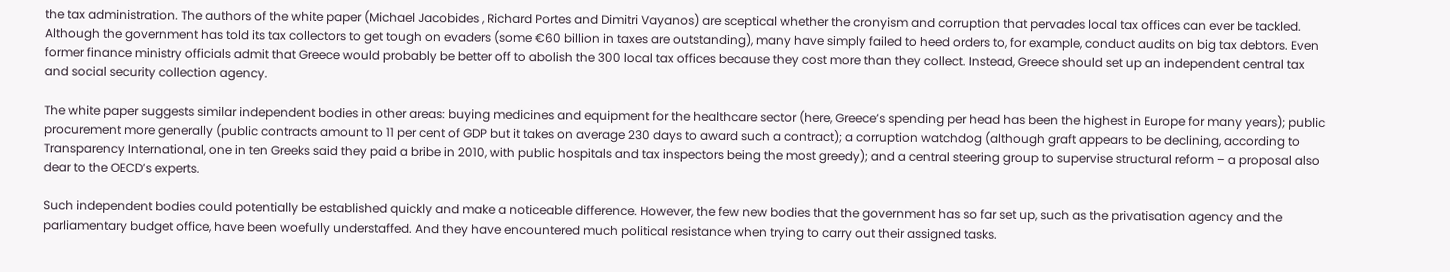the tax administration. The authors of the white paper (Michael Jacobides , Richard Portes and Dimitri Vayanos) are sceptical whether the cronyism and corruption that pervades local tax offices can ever be tackled. Although the government has told its tax collectors to get tough on evaders (some €60 billion in taxes are outstanding), many have simply failed to heed orders to, for example, conduct audits on big tax debtors. Even former finance ministry officials admit that Greece would probably be better off to abolish the 300 local tax offices because they cost more than they collect. Instead, Greece should set up an independent central tax and social security collection agency.

The white paper suggests similar independent bodies in other areas: buying medicines and equipment for the healthcare sector (here, Greece’s spending per head has been the highest in Europe for many years); public procurement more generally (public contracts amount to 11 per cent of GDP but it takes on average 230 days to award such a contract); a corruption watchdog (although graft appears to be declining, according to Transparency International, one in ten Greeks said they paid a bribe in 2010, with public hospitals and tax inspectors being the most greedy); and a central steering group to supervise structural reform – a proposal also dear to the OECD’s experts.

Such independent bodies could potentially be established quickly and make a noticeable difference. However, the few new bodies that the government has so far set up, such as the privatisation agency and the parliamentary budget office, have been woefully understaffed. And they have encountered much political resistance when trying to carry out their assigned tasks.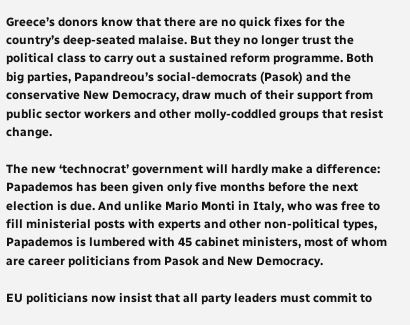Greece’s donors know that there are no quick fixes for the country’s deep-seated malaise. But they no longer trust the political class to carry out a sustained reform programme. Both big parties, Papandreou’s social-democrats (Pasok) and the conservative New Democracy, draw much of their support from public sector workers and other molly-coddled groups that resist change.

The new ‘technocrat’ government will hardly make a difference: Papademos has been given only five months before the next election is due. And unlike Mario Monti in Italy, who was free to fill ministerial posts with experts and other non-political types, Papademos is lumbered with 45 cabinet ministers, most of whom are career politicians from Pasok and New Democracy.

EU politicians now insist that all party leaders must commit to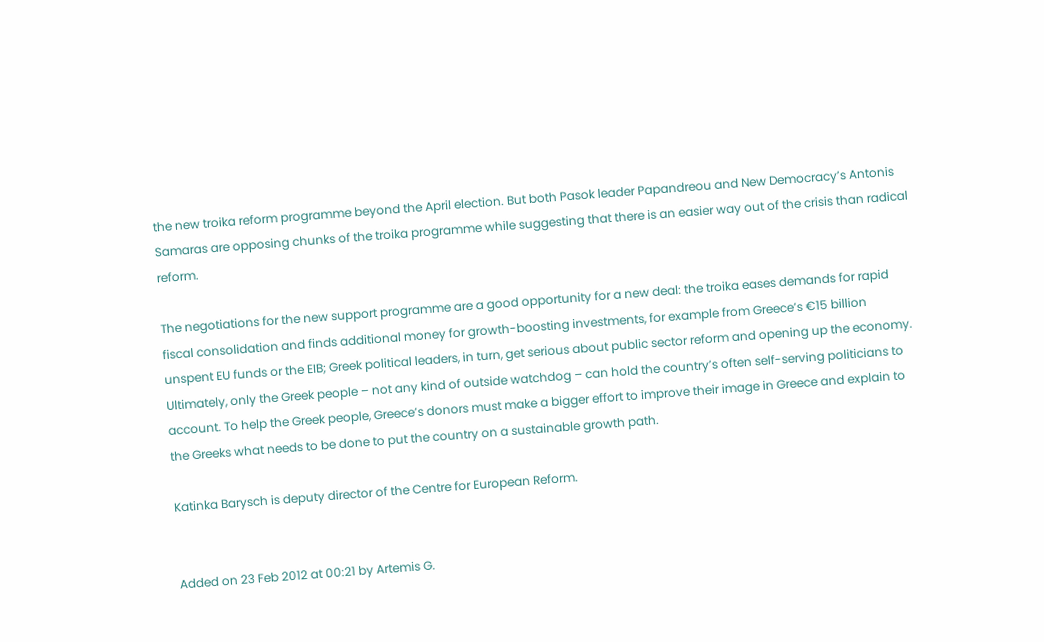the new troika reform programme beyond the April election. But both Pasok leader Papandreou and New Democracy’s Antonis Samaras are opposing chunks of the troika programme while suggesting that there is an easier way out of the crisis than radical reform.

The negotiations for the new support programme are a good opportunity for a new deal: the troika eases demands for rapid fiscal consolidation and finds additional money for growth-boosting investments, for example from Greece’s €15 billion unspent EU funds or the EIB; Greek political leaders, in turn, get serious about public sector reform and opening up the economy. Ultimately, only the Greek people – not any kind of outside watchdog – can hold the country’s often self-serving politicians to account. To help the Greek people, Greece’s donors must make a bigger effort to improve their image in Greece and explain to the Greeks what needs to be done to put the country on a sustainable growth path.

Katinka Barysch is deputy director of the Centre for European Reform.


Added on 23 Feb 2012 at 00:21 by Artemis G.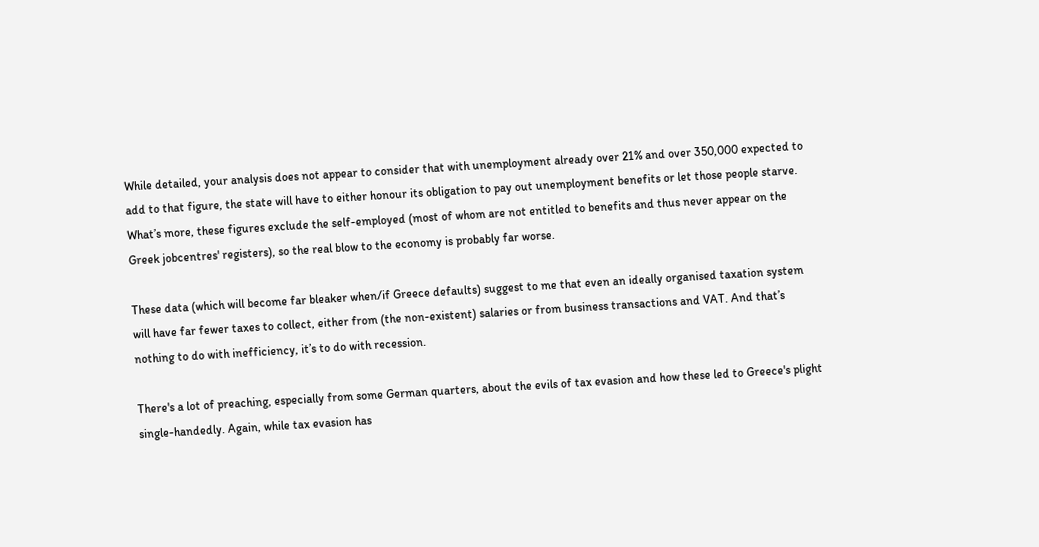While detailed, your analysis does not appear to consider that with unemployment already over 21% and over 350,000 expected to add to that figure, the state will have to either honour its obligation to pay out unemployment benefits or let those people starve. What’s more, these figures exclude the self-employed (most of whom are not entitled to benefits and thus never appear on the Greek jobcentres' registers), so the real blow to the economy is probably far worse.

These data (which will become far bleaker when/if Greece defaults) suggest to me that even an ideally organised taxation system will have far fewer taxes to collect, either from (the non-existent) salaries or from business transactions and VAT. And that’s nothing to do with inefficiency, it’s to do with recession.

There's a lot of preaching, especially from some German quarters, about the evils of tax evasion and how these led to Greece's plight single-handedly. Again, while tax evasion has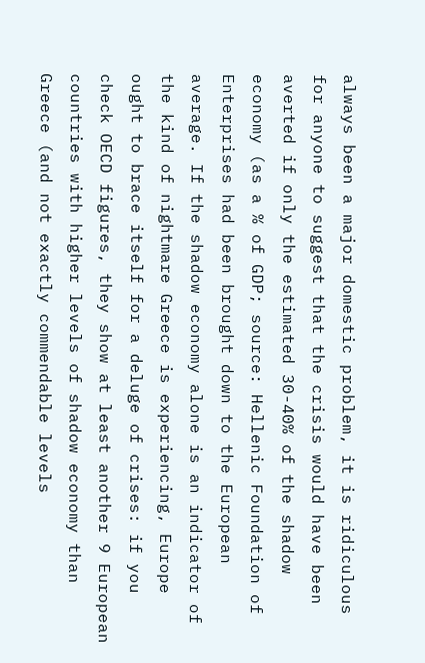always been a major domestic problem, it is ridiculous for anyone to suggest that the crisis would have been averted if only the estimated 30-40% of the shadow economy (as a % of GDP; source: Hellenic Foundation of Enterprises had been brought down to the European average. If the shadow economy alone is an indicator of the kind of nightmare Greece is experiencing, Europe ought to brace itself for a deluge of crises: if you check OECD figures, they show at least another 9 European countries with higher levels of shadow economy than Greece (and not exactly commendable levels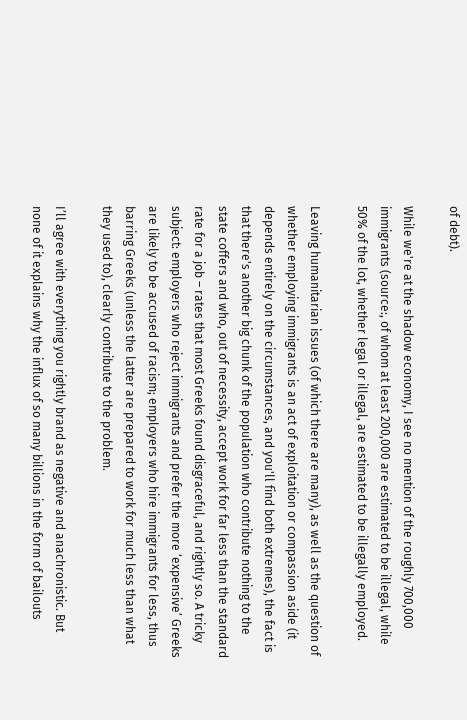of debt).

While we're at the shadow economy, I see no mention of the roughly 700,000 immigrants (source:, of whom at least 200,000 are estimated to be illegal, while 50% of the lot, whether legal or illegal, are estimated to be illegally employed.

Leaving humanitarian issues (of which there are many), as well as the question of whether employing immigrants is an act of exploitation or compassion aside (it depends entirely on the circumstances, and you'll find both extremes), the fact is that there's another big chunk of the population who contribute nothing to the state coffers and who, out of necessity, accept work for far less than the standard rate for a job – rates that most Greeks found disgraceful, and rightly so. A tricky subject: employers who reject immigrants and prefer the more ‘expensive’ Greeks are likely to be accused of racism; employers who hire immigrants for less, thus barring Greeks (unless the latter are prepared to work for much less than what they used to), clearly contribute to the problem.

I’ll agree with everything you rightly brand as negative and anachronistic. But none of it explains why the influx of so many billions in the form of bailouts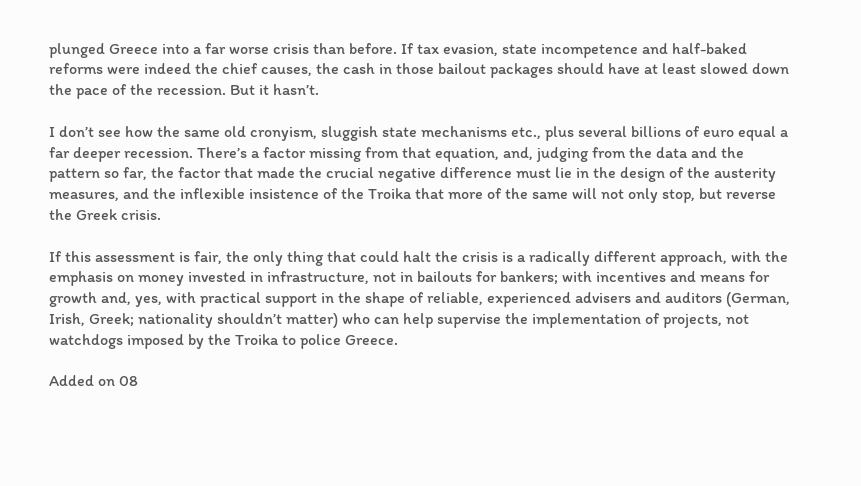plunged Greece into a far worse crisis than before. If tax evasion, state incompetence and half-baked reforms were indeed the chief causes, the cash in those bailout packages should have at least slowed down the pace of the recession. But it hasn’t.

I don’t see how the same old cronyism, sluggish state mechanisms etc., plus several billions of euro equal a far deeper recession. There’s a factor missing from that equation, and, judging from the data and the pattern so far, the factor that made the crucial negative difference must lie in the design of the austerity measures, and the inflexible insistence of the Troika that more of the same will not only stop, but reverse the Greek crisis.

If this assessment is fair, the only thing that could halt the crisis is a radically different approach, with the emphasis on money invested in infrastructure, not in bailouts for bankers; with incentives and means for growth and, yes, with practical support in the shape of reliable, experienced advisers and auditors (German, Irish, Greek; nationality shouldn’t matter) who can help supervise the implementation of projects, not watchdogs imposed by the Troika to police Greece.

Added on 08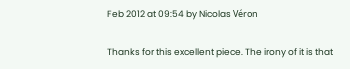Feb 2012 at 09:54 by Nicolas Véron

Thanks for this excellent piece. The irony of it is that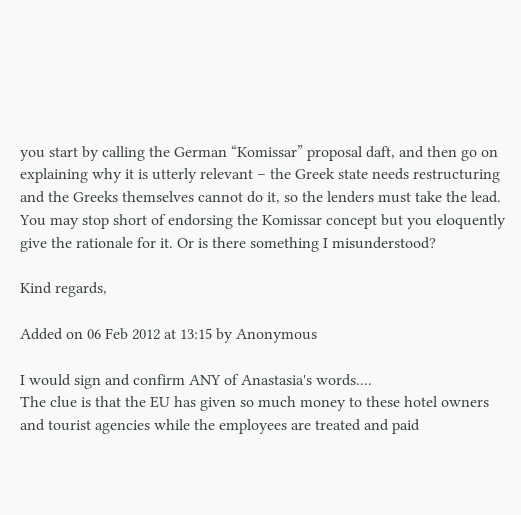you start by calling the German “Komissar” proposal daft, and then go on explaining why it is utterly relevant – the Greek state needs restructuring and the Greeks themselves cannot do it, so the lenders must take the lead. You may stop short of endorsing the Komissar concept but you eloquently give the rationale for it. Or is there something I misunderstood?

Kind regards,

Added on 06 Feb 2012 at 13:15 by Anonymous

I would sign and confirm ANY of Anastasia's words....
The clue is that the EU has given so much money to these hotel owners and tourist agencies while the employees are treated and paid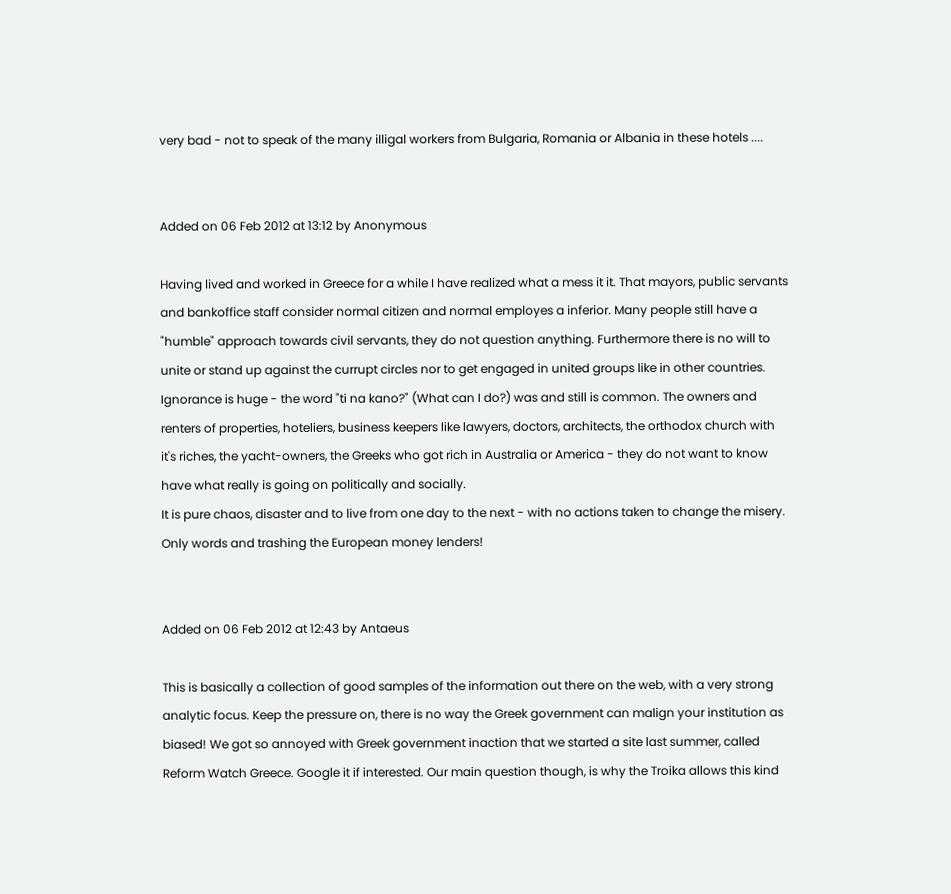very bad - not to speak of the many illigal workers from Bulgaria, Romania or Albania in these hotels ....


Added on 06 Feb 2012 at 13:12 by Anonymous

Having lived and worked in Greece for a while I have realized what a mess it it. That mayors, public servants and bankoffice staff consider normal citizen and normal employes a inferior. Many people still have a "humble" approach towards civil servants, they do not question anything. Furthermore there is no will to unite or stand up against the currupt circles nor to get engaged in united groups like in other countries. Ignorance is huge - the word "ti na kano?" (What can I do?) was and still is common. The owners and renters of properties, hoteliers, business keepers like lawyers, doctors, architects, the orthodox church with it's riches, the yacht-owners, the Greeks who got rich in Australia or America - they do not want to know have what really is going on politically and socially.
It is pure chaos, disaster and to live from one day to the next - with no actions taken to change the misery. Only words and trashing the European money lenders!


Added on 06 Feb 2012 at 12:43 by Antaeus

This is basically a collection of good samples of the information out there on the web, with a very strong analytic focus. Keep the pressure on, there is no way the Greek government can malign your institution as biased! We got so annoyed with Greek government inaction that we started a site last summer, called Reform Watch Greece. Google it if interested. Our main question though, is why the Troika allows this kind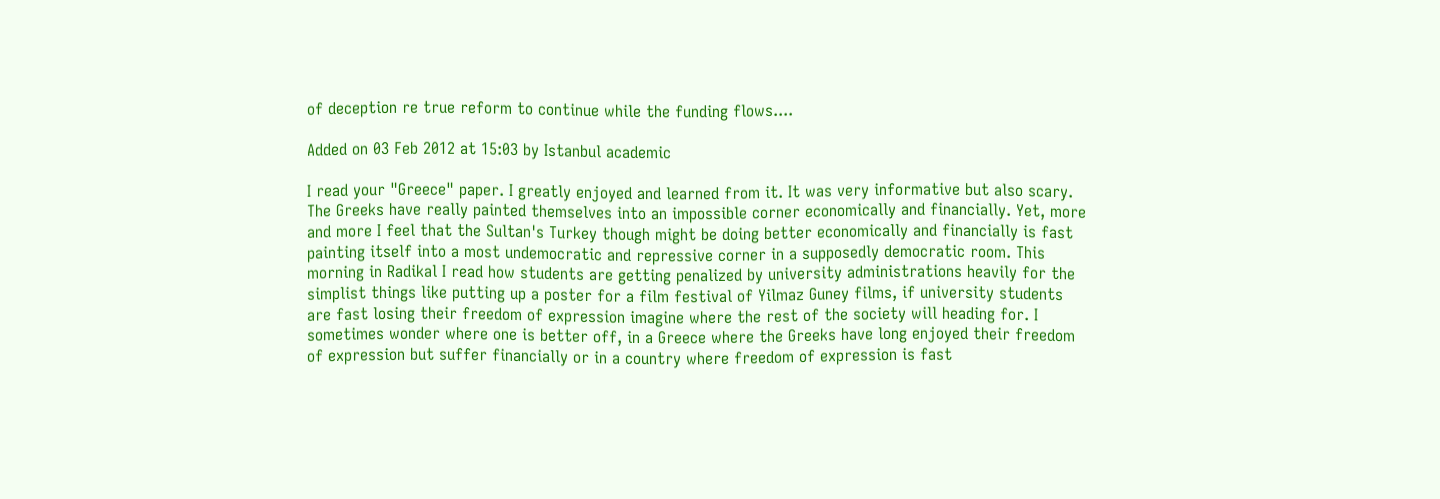of deception re true reform to continue while the funding flows....

Added on 03 Feb 2012 at 15:03 by Istanbul academic

I read your "Greece" paper. I greatly enjoyed and learned from it. It was very informative but also scary. The Greeks have really painted themselves into an impossible corner economically and financially. Yet, more and more I feel that the Sultan's Turkey though might be doing better economically and financially is fast painting itself into a most undemocratic and repressive corner in a supposedly democratic room. This morning in Radikal I read how students are getting penalized by university administrations heavily for the simplist things like putting up a poster for a film festival of Yilmaz Guney films, if university students are fast losing their freedom of expression imagine where the rest of the society will heading for. I sometimes wonder where one is better off, in a Greece where the Greeks have long enjoyed their freedom of expression but suffer financially or in a country where freedom of expression is fast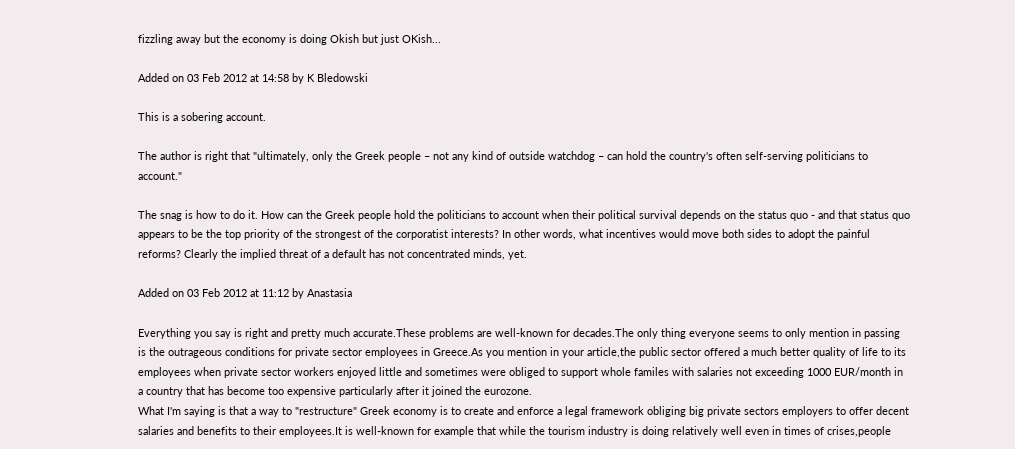fizzling away but the economy is doing Okish but just OKish...

Added on 03 Feb 2012 at 14:58 by K Bledowski

This is a sobering account.

The author is right that "ultimately, only the Greek people – not any kind of outside watchdog – can hold the country's often self-serving politicians to account."

The snag is how to do it. How can the Greek people hold the politicians to account when their political survival depends on the status quo - and that status quo appears to be the top priority of the strongest of the corporatist interests? In other words, what incentives would move both sides to adopt the painful reforms? Clearly the implied threat of a default has not concentrated minds, yet.

Added on 03 Feb 2012 at 11:12 by Anastasia

Everything you say is right and pretty much accurate.These problems are well-known for decades.The only thing everyone seems to only mention in passing is the outrageous conditions for private sector employees in Greece.As you mention in your article,the public sector offered a much better quality of life to its employees when private sector workers enjoyed little and sometimes were obliged to support whole familes with salaries not exceeding 1000 EUR/month in a country that has become too expensive particularly after it joined the eurozone.
What I'm saying is that a way to "restructure" Greek economy is to create and enforce a legal framework obliging big private sectors employers to offer decent salaries and benefits to their employees.It is well-known for example that while the tourism industry is doing relatively well even in times of crises,people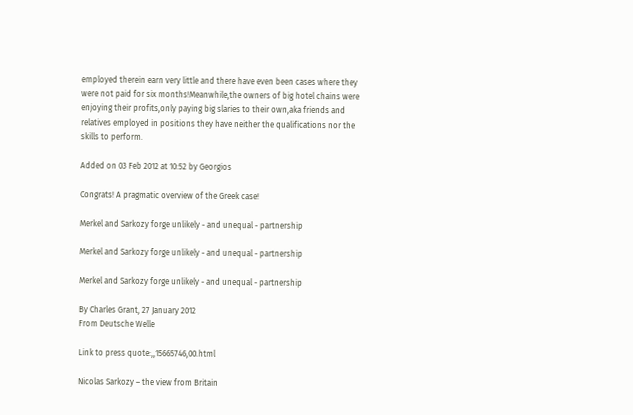employed therein earn very little and there have even been cases where they were not paid for six months!Meanwhile,the owners of big hotel chains were enjoying their profits,only paying big slaries to their own,aka friends and relatives employed in positions they have neither the qualifications nor the skills to perform.

Added on 03 Feb 2012 at 10:52 by Georgios

Congrats! A pragmatic overview of the Greek case!

Merkel and Sarkozy forge unlikely - and unequal - partnership

Merkel and Sarkozy forge unlikely - and unequal - partnership

Merkel and Sarkozy forge unlikely - and unequal - partnership

By Charles Grant, 27 January 2012
From Deutsche Welle

Link to press quote:,,15665746,00.html

Nicolas Sarkozy – the view from Britain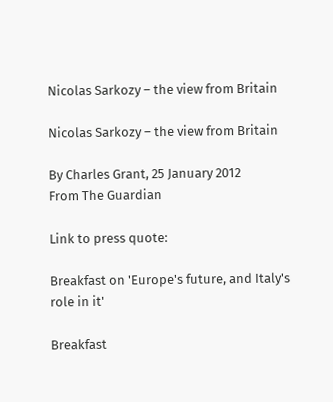Nicolas Sarkozy – the view from Britain

Nicolas Sarkozy – the view from Britain

By Charles Grant, 25 January 2012
From The Guardian

Link to press quote:

Breakfast on 'Europe's future, and Italy's role in it'

Breakfast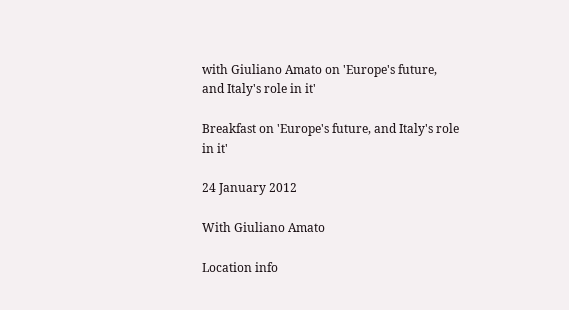with Giuliano Amato on 'Europe's future, and Italy's role in it'

Breakfast on 'Europe's future, and Italy's role in it'

24 January 2012

With Giuliano Amato

Location info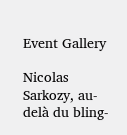Event Gallery

Nicolas Sarkozy, au-delà du bling-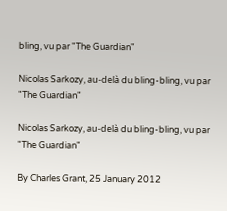bling, vu par "The Guardian"

Nicolas Sarkozy, au-delà du bling-bling, vu par "The Guardian"

Nicolas Sarkozy, au-delà du bling-bling, vu par "The Guardian"

By Charles Grant, 25 January 2012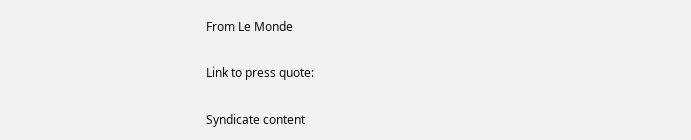From Le Monde

Link to press quote:

Syndicate content